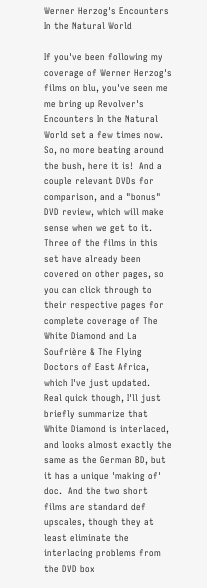Werner Herzog's Encounters In the Natural World

If you've been following my coverage of Werner Herzog's films on blu, you've seen me me bring up Revolver's Encounters In the Natural World set a few times now.  So, no more beating around the bush, here it is!  And a couple relevant DVDs for comparison, and a "bonus" DVD review, which will make sense when we get to it.  Three of the films in this set have already been covered on other pages, so you can click through to their respective pages for complete coverage of The White Diamond and La Soufrière & The Flying Doctors of East Africa, which I've just updated.  Real quick though, I'll just briefly summarize that White Diamond is interlaced, and looks almost exactly the same as the German BD, but it has a unique 'making of' doc.  And the two short films are standard def upscales, though they at least eliminate the interlacing problems from the DVD box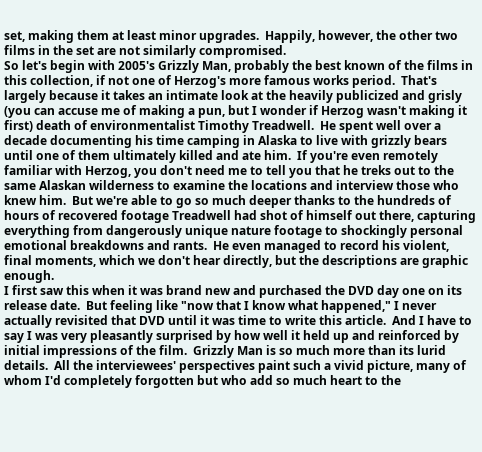set, making them at least minor upgrades.  Happily, however, the other two films in the set are not similarly compromised.
So let's begin with 2005's Grizzly Man, probably the best known of the films in this collection, if not one of Herzog's more famous works period.  That's largely because it takes an intimate look at the heavily publicized and grisly (you can accuse me of making a pun, but I wonder if Herzog wasn't making it first) death of environmentalist Timothy Treadwell.  He spent well over a decade documenting his time camping in Alaska to live with grizzly bears until one of them ultimately killed and ate him.  If you're even remotely familiar with Herzog, you don't need me to tell you that he treks out to the same Alaskan wilderness to examine the locations and interview those who knew him.  But we're able to go so much deeper thanks to the hundreds of hours of recovered footage Treadwell had shot of himself out there, capturing everything from dangerously unique nature footage to shockingly personal emotional breakdowns and rants.  He even managed to record his violent, final moments, which we don't hear directly, but the descriptions are graphic enough.
I first saw this when it was brand new and purchased the DVD day one on its release date.  But feeling like "now that I know what happened," I never actually revisited that DVD until it was time to write this article.  And I have to say I was very pleasantly surprised by how well it held up and reinforced by initial impressions of the film.  Grizzly Man is so much more than its lurid details.  All the interviewees' perspectives paint such a vivid picture, many of whom I'd completely forgotten but who add so much heart to the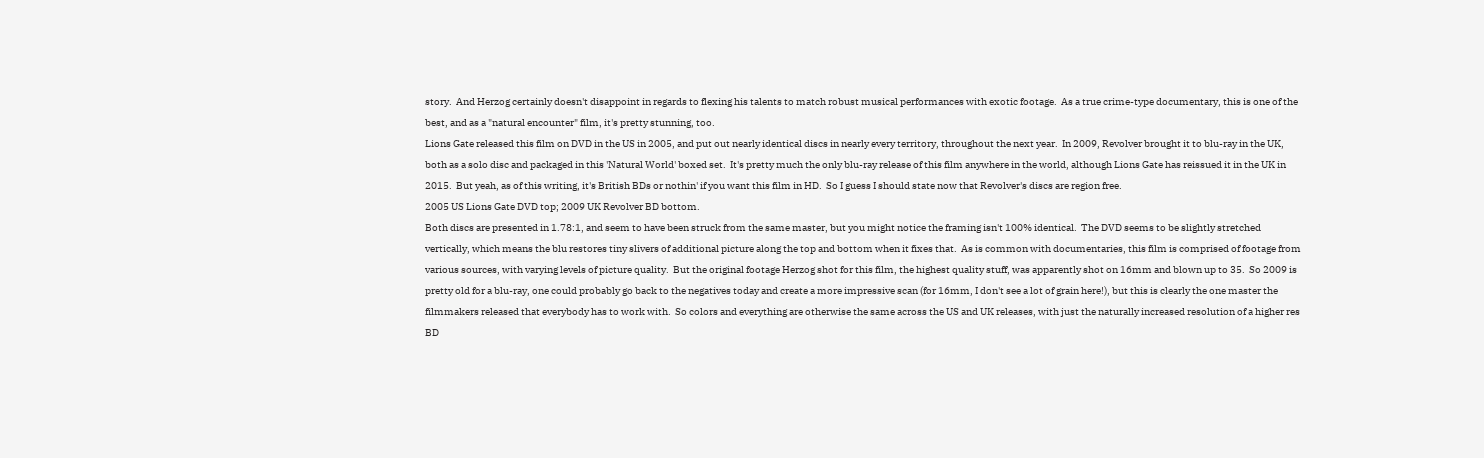story.  And Herzog certainly doesn't disappoint in regards to flexing his talents to match robust musical performances with exotic footage.  As a true crime-type documentary, this is one of the best, and as a "natural encounter" film, it's pretty stunning, too.
Lions Gate released this film on DVD in the US in 2005, and put out nearly identical discs in nearly every territory, throughout the next year.  In 2009, Revolver brought it to blu-ray in the UK, both as a solo disc and packaged in this 'Natural World' boxed set.  It's pretty much the only blu-ray release of this film anywhere in the world, although Lions Gate has reissued it in the UK in 2015.  But yeah, as of this writing, it's British BDs or nothin' if you want this film in HD.  So I guess I should state now that Revolver's discs are region free.
2005 US Lions Gate DVD top; 2009 UK Revolver BD bottom.
Both discs are presented in 1.78:1, and seem to have been struck from the same master, but you might notice the framing isn't 100% identical.  The DVD seems to be slightly stretched vertically, which means the blu restores tiny slivers of additional picture along the top and bottom when it fixes that.  As is common with documentaries, this film is comprised of footage from various sources, with varying levels of picture quality.  But the original footage Herzog shot for this film, the highest quality stuff, was apparently shot on 16mm and blown up to 35.  So 2009 is pretty old for a blu-ray, one could probably go back to the negatives today and create a more impressive scan (for 16mm, I don't see a lot of grain here!), but this is clearly the one master the filmmakers released that everybody has to work with.  So colors and everything are otherwise the same across the US and UK releases, with just the naturally increased resolution of a higher res BD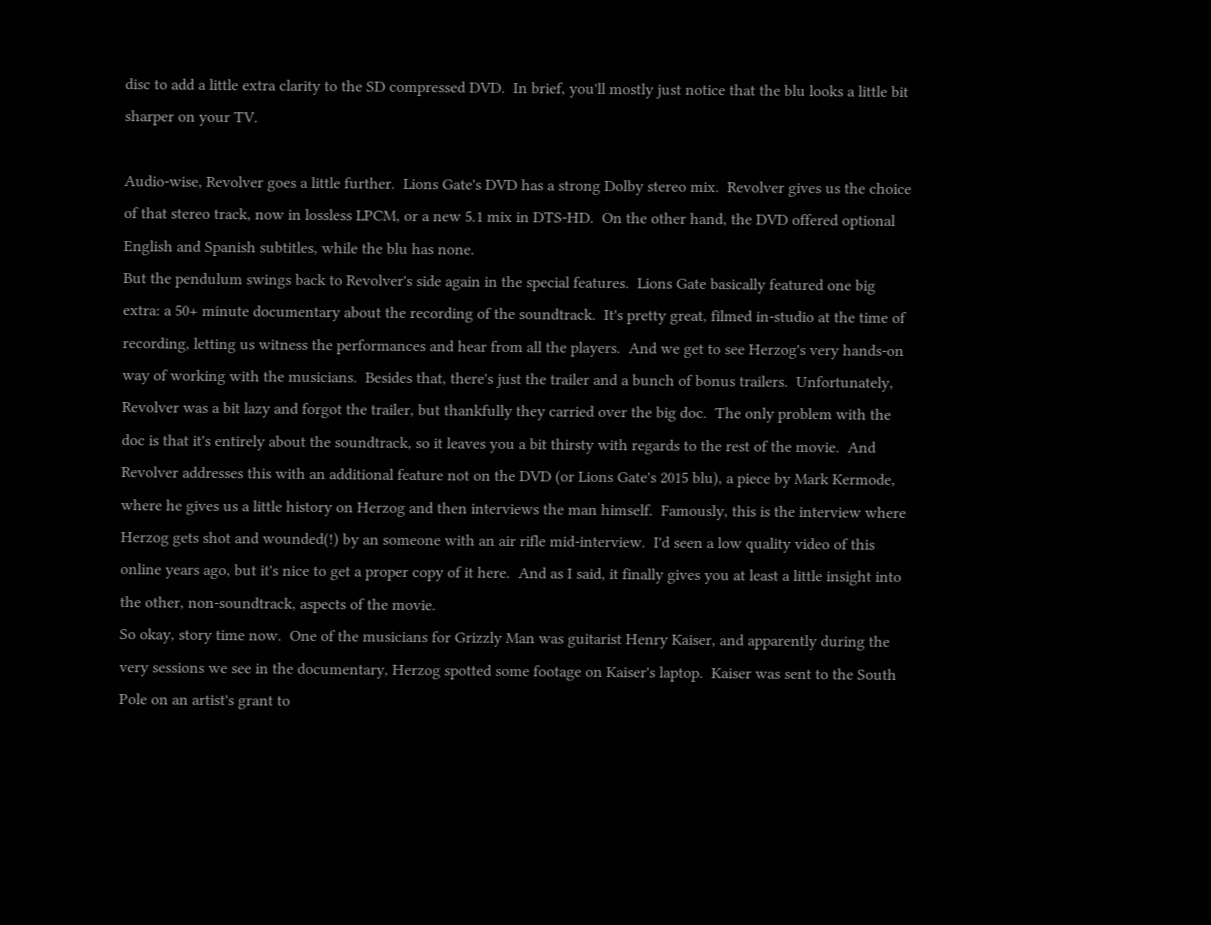disc to add a little extra clarity to the SD compressed DVD.  In brief, you'll mostly just notice that the blu looks a little bit sharper on your TV.

Audio-wise, Revolver goes a little further.  Lions Gate's DVD has a strong Dolby stereo mix.  Revolver gives us the choice of that stereo track, now in lossless LPCM, or a new 5.1 mix in DTS-HD.  On the other hand, the DVD offered optional English and Spanish subtitles, while the blu has none.
But the pendulum swings back to Revolver's side again in the special features.  Lions Gate basically featured one big extra: a 50+ minute documentary about the recording of the soundtrack.  It's pretty great, filmed in-studio at the time of recording, letting us witness the performances and hear from all the players.  And we get to see Herzog's very hands-on way of working with the musicians.  Besides that, there's just the trailer and a bunch of bonus trailers.  Unfortunately, Revolver was a bit lazy and forgot the trailer, but thankfully they carried over the big doc.  The only problem with the doc is that it's entirely about the soundtrack, so it leaves you a bit thirsty with regards to the rest of the movie.  And Revolver addresses this with an additional feature not on the DVD (or Lions Gate's 2015 blu), a piece by Mark Kermode, where he gives us a little history on Herzog and then interviews the man himself.  Famously, this is the interview where Herzog gets shot and wounded(!) by an someone with an air rifle mid-interview.  I'd seen a low quality video of this online years ago, but it's nice to get a proper copy of it here.  And as I said, it finally gives you at least a little insight into the other, non-soundtrack, aspects of the movie.
So okay, story time now.  One of the musicians for Grizzly Man was guitarist Henry Kaiser, and apparently during the very sessions we see in the documentary, Herzog spotted some footage on Kaiser's laptop.  Kaiser was sent to the South Pole on an artist's grant to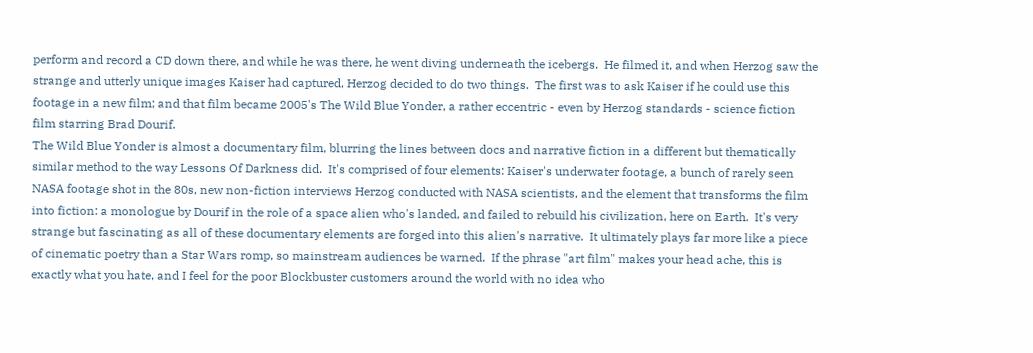perform and record a CD down there, and while he was there, he went diving underneath the icebergs.  He filmed it, and when Herzog saw the strange and utterly unique images Kaiser had captured, Herzog decided to do two things.  The first was to ask Kaiser if he could use this footage in a new film; and that film became 2005's The Wild Blue Yonder, a rather eccentric - even by Herzog standards - science fiction film starring Brad Dourif.
The Wild Blue Yonder is almost a documentary film, blurring the lines between docs and narrative fiction in a different but thematically similar method to the way Lessons Of Darkness did.  It's comprised of four elements: Kaiser's underwater footage, a bunch of rarely seen NASA footage shot in the 80s, new non-fiction interviews Herzog conducted with NASA scientists, and the element that transforms the film into fiction: a monologue by Dourif in the role of a space alien who's landed, and failed to rebuild his civilization, here on Earth.  It's very strange but fascinating as all of these documentary elements are forged into this alien's narrative.  It ultimately plays far more like a piece of cinematic poetry than a Star Wars romp, so mainstream audiences be warned.  If the phrase "art film" makes your head ache, this is exactly what you hate, and I feel for the poor Blockbuster customers around the world with no idea who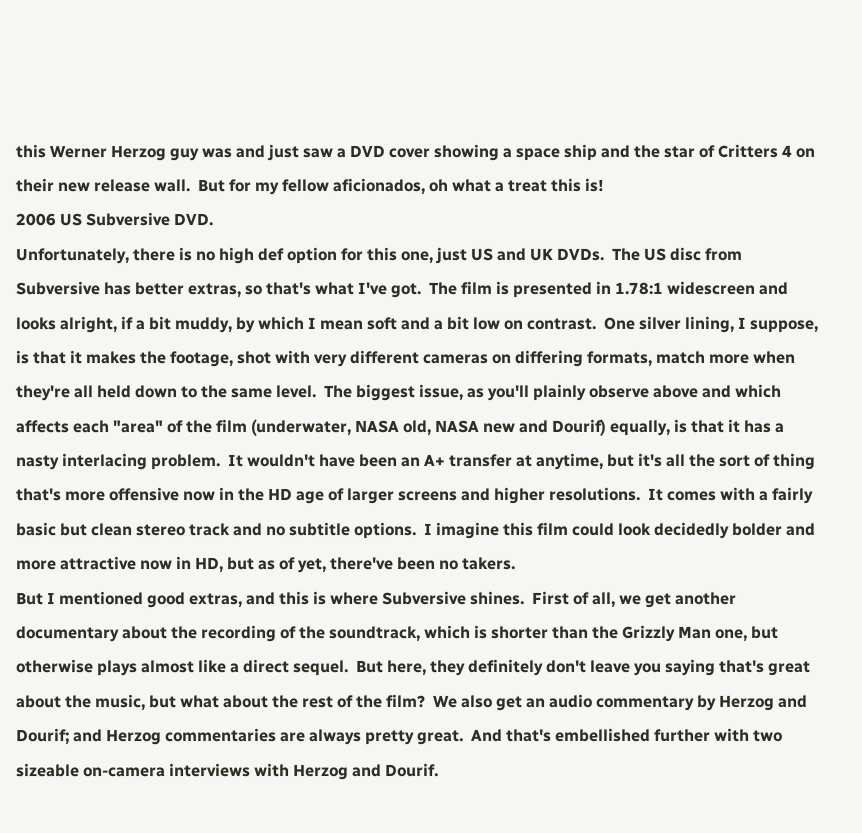this Werner Herzog guy was and just saw a DVD cover showing a space ship and the star of Critters 4 on their new release wall.  But for my fellow aficionados, oh what a treat this is!
2006 US Subversive DVD.
Unfortunately, there is no high def option for this one, just US and UK DVDs.  The US disc from Subversive has better extras, so that's what I've got.  The film is presented in 1.78:1 widescreen and looks alright, if a bit muddy, by which I mean soft and a bit low on contrast.  One silver lining, I suppose, is that it makes the footage, shot with very different cameras on differing formats, match more when they're all held down to the same level.  The biggest issue, as you'll plainly observe above and which affects each "area" of the film (underwater, NASA old, NASA new and Dourif) equally, is that it has a nasty interlacing problem.  It wouldn't have been an A+ transfer at anytime, but it's all the sort of thing that's more offensive now in the HD age of larger screens and higher resolutions.  It comes with a fairly basic but clean stereo track and no subtitle options.  I imagine this film could look decidedly bolder and more attractive now in HD, but as of yet, there've been no takers.
But I mentioned good extras, and this is where Subversive shines.  First of all, we get another documentary about the recording of the soundtrack, which is shorter than the Grizzly Man one, but otherwise plays almost like a direct sequel.  But here, they definitely don't leave you saying that's great about the music, but what about the rest of the film?  We also get an audio commentary by Herzog and Dourif; and Herzog commentaries are always pretty great.  And that's embellished further with two sizeable on-camera interviews with Herzog and Dourif.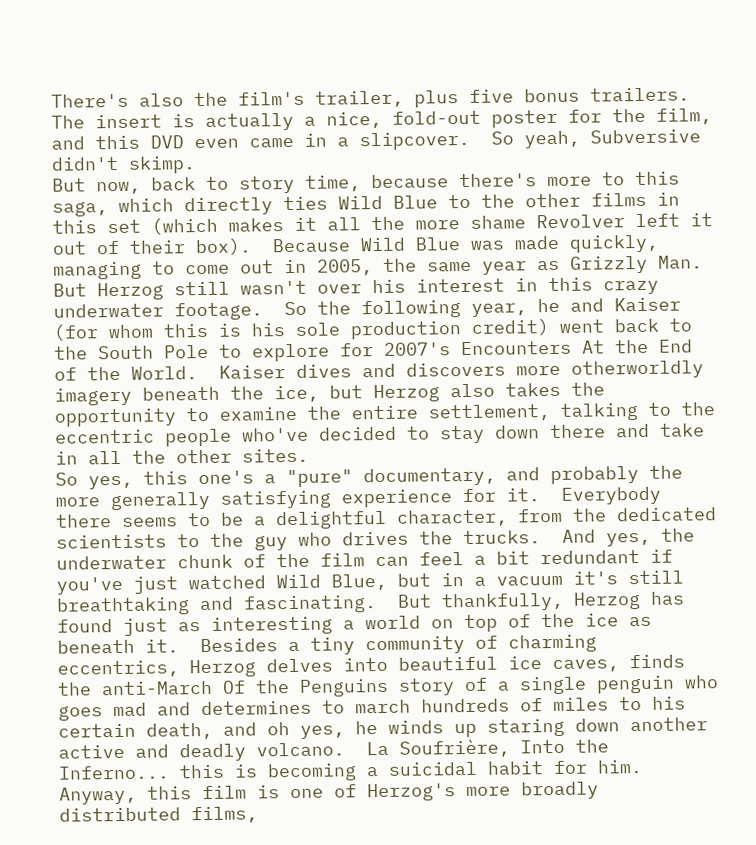There's also the film's trailer, plus five bonus trailers.  The insert is actually a nice, fold-out poster for the film, and this DVD even came in a slipcover.  So yeah, Subversive didn't skimp.
But now, back to story time, because there's more to this saga, which directly ties Wild Blue to the other films in this set (which makes it all the more shame Revolver left it out of their box).  Because Wild Blue was made quickly, managing to come out in 2005, the same year as Grizzly Man.  But Herzog still wasn't over his interest in this crazy underwater footage.  So the following year, he and Kaiser (for whom this is his sole production credit) went back to the South Pole to explore for 2007's Encounters At the End of the World.  Kaiser dives and discovers more otherworldly imagery beneath the ice, but Herzog also takes the opportunity to examine the entire settlement, talking to the eccentric people who've decided to stay down there and take in all the other sites.
So yes, this one's a "pure" documentary, and probably the more generally satisfying experience for it.  Everybody there seems to be a delightful character, from the dedicated scientists to the guy who drives the trucks.  And yes, the underwater chunk of the film can feel a bit redundant if you've just watched Wild Blue, but in a vacuum it's still breathtaking and fascinating.  But thankfully, Herzog has found just as interesting a world on top of the ice as beneath it.  Besides a tiny community of charming eccentrics, Herzog delves into beautiful ice caves, finds the anti-March Of the Penguins story of a single penguin who goes mad and determines to march hundreds of miles to his certain death, and oh yes, he winds up staring down another active and deadly volcano.  La Soufrière, Into the Inferno... this is becoming a suicidal habit for him.
Anyway, this film is one of Herzog's more broadly distributed films,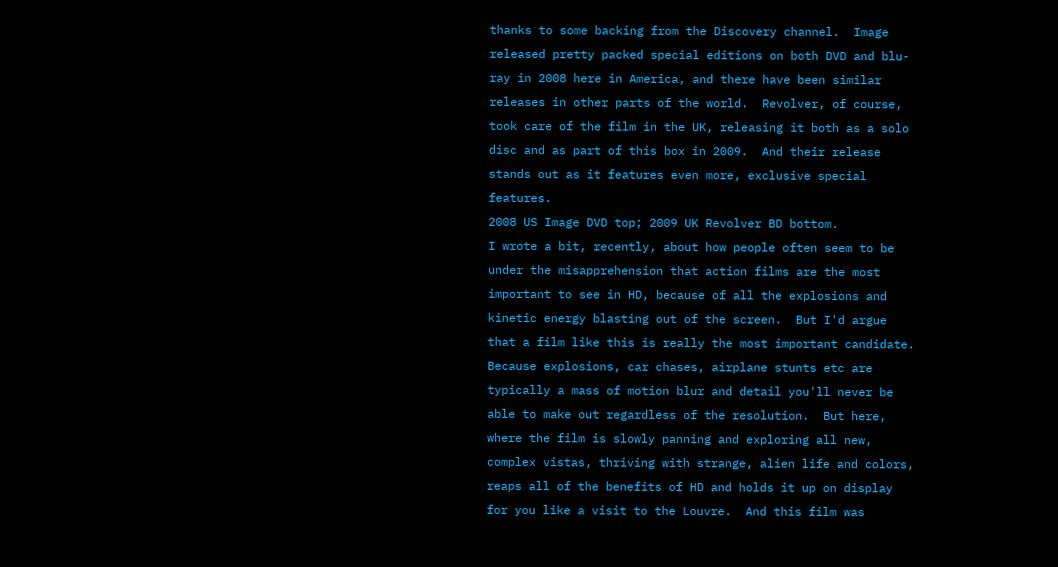thanks to some backing from the Discovery channel.  Image released pretty packed special editions on both DVD and blu-ray in 2008 here in America, and there have been similar releases in other parts of the world.  Revolver, of course, took care of the film in the UK, releasing it both as a solo disc and as part of this box in 2009.  And their release stands out as it features even more, exclusive special features.
2008 US Image DVD top; 2009 UK Revolver BD bottom.
I wrote a bit, recently, about how people often seem to be under the misapprehension that action films are the most important to see in HD, because of all the explosions and kinetic energy blasting out of the screen.  But I'd argue that a film like this is really the most important candidate.  Because explosions, car chases, airplane stunts etc are typically a mass of motion blur and detail you'll never be able to make out regardless of the resolution.  But here, where the film is slowly panning and exploring all new, complex vistas, thriving with strange, alien life and colors, reaps all of the benefits of HD and holds it up on display for you like a visit to the Louvre.  And this film was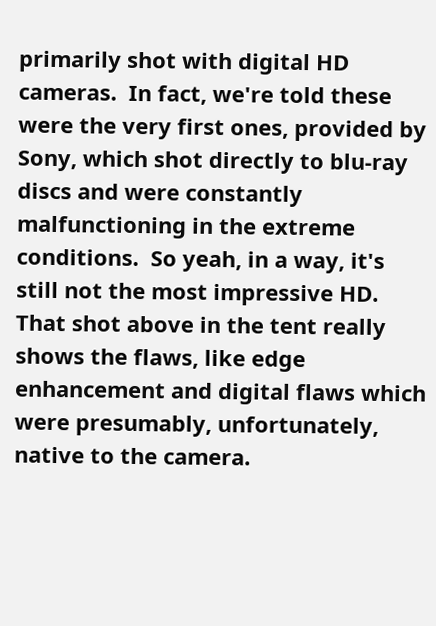primarily shot with digital HD cameras.  In fact, we're told these were the very first ones, provided by Sony, which shot directly to blu-ray discs and were constantly malfunctioning in the extreme conditions.  So yeah, in a way, it's still not the most impressive HD.  That shot above in the tent really shows the flaws, like edge enhancement and digital flaws which were presumably, unfortunately, native to the camera.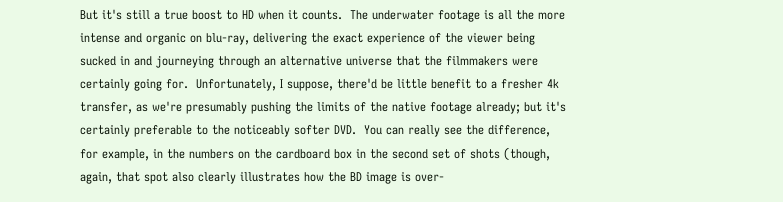But it's still a true boost to HD when it counts.  The underwater footage is all the more intense and organic on blu-ray, delivering the exact experience of the viewer being sucked in and journeying through an alternative universe that the filmmakers were certainly going for.  Unfortunately, I suppose, there'd be little benefit to a fresher 4k transfer, as we're presumably pushing the limits of the native footage already; but it's certainly preferable to the noticeably softer DVD.  You can really see the difference, for example, in the numbers on the cardboard box in the second set of shots (though, again, that spot also clearly illustrates how the BD image is over-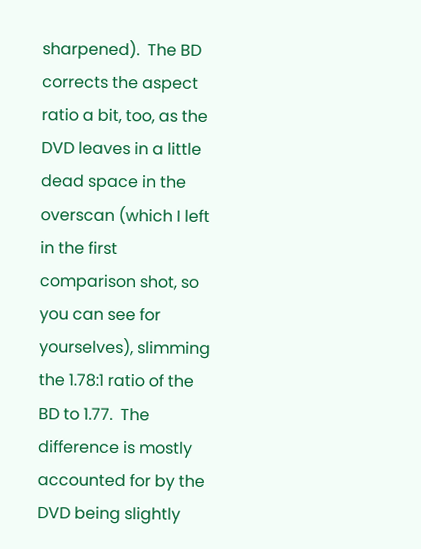sharpened).  The BD corrects the aspect ratio a bit, too, as the DVD leaves in a little dead space in the overscan (which I left in the first comparison shot, so you can see for yourselves), slimming the 1.78:1 ratio of the BD to 1.77.  The difference is mostly accounted for by the DVD being slightly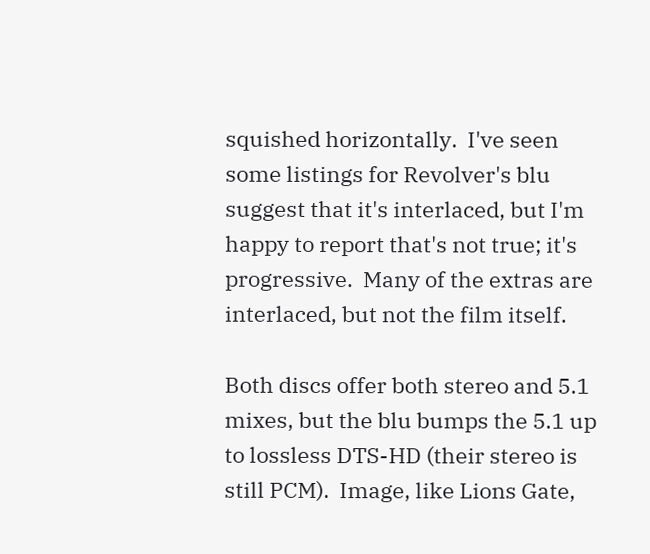squished horizontally.  I've seen some listings for Revolver's blu suggest that it's interlaced, but I'm happy to report that's not true; it's progressive.  Many of the extras are interlaced, but not the film itself.

Both discs offer both stereo and 5.1 mixes, but the blu bumps the 5.1 up to lossless DTS-HD (their stereo is still PCM).  Image, like Lions Gate,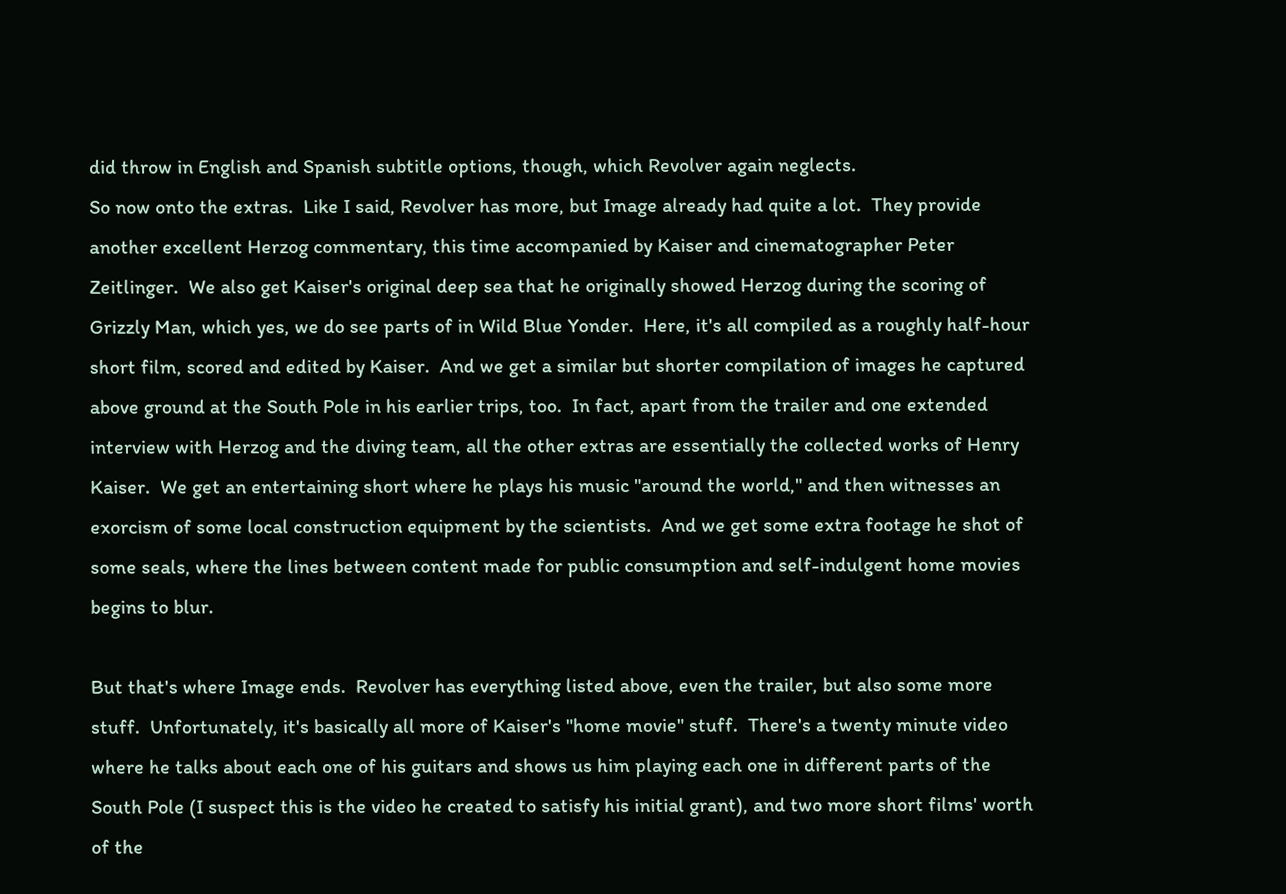did throw in English and Spanish subtitle options, though, which Revolver again neglects.
So now onto the extras.  Like I said, Revolver has more, but Image already had quite a lot.  They provide another excellent Herzog commentary, this time accompanied by Kaiser and cinematographer Peter Zeitlinger.  We also get Kaiser's original deep sea that he originally showed Herzog during the scoring of Grizzly Man, which yes, we do see parts of in Wild Blue Yonder.  Here, it's all compiled as a roughly half-hour short film, scored and edited by Kaiser.  And we get a similar but shorter compilation of images he captured above ground at the South Pole in his earlier trips, too.  In fact, apart from the trailer and one extended interview with Herzog and the diving team, all the other extras are essentially the collected works of Henry Kaiser.  We get an entertaining short where he plays his music "around the world," and then witnesses an exorcism of some local construction equipment by the scientists.  And we get some extra footage he shot of some seals, where the lines between content made for public consumption and self-indulgent home movies begins to blur.

But that's where Image ends.  Revolver has everything listed above, even the trailer, but also some more stuff.  Unfortunately, it's basically all more of Kaiser's "home movie" stuff.  There's a twenty minute video where he talks about each one of his guitars and shows us him playing each one in different parts of the South Pole (I suspect this is the video he created to satisfy his initial grant), and two more short films' worth of the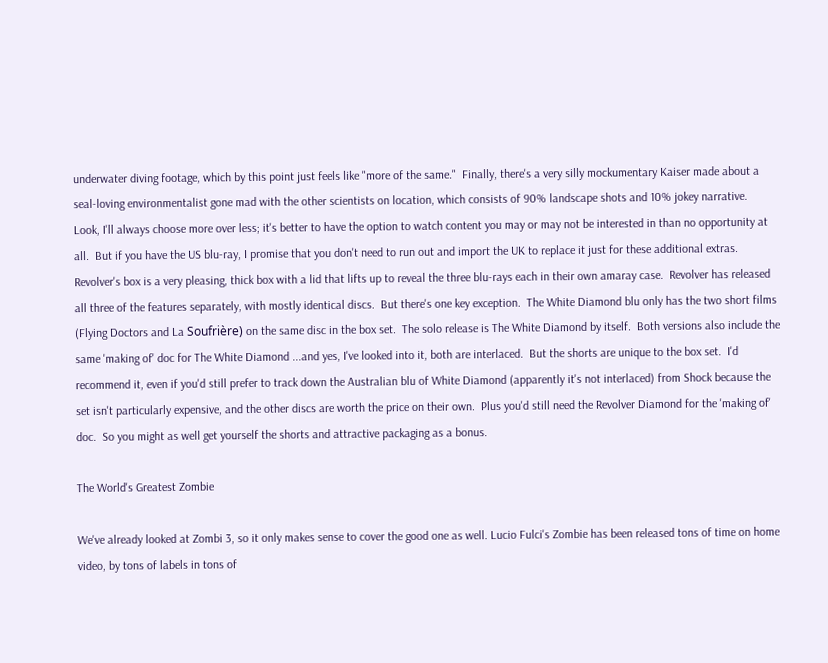underwater diving footage, which by this point just feels like "more of the same."  Finally, there's a very silly mockumentary Kaiser made about a seal-loving environmentalist gone mad with the other scientists on location, which consists of 90% landscape shots and 10% jokey narrative.  Look, I'll always choose more over less; it's better to have the option to watch content you may or may not be interested in than no opportunity at all.  But if you have the US blu-ray, I promise that you don't need to run out and import the UK to replace it just for these additional extras.
Revolver's box is a very pleasing, thick box with a lid that lifts up to reveal the three blu-rays each in their own amaray case.  Revolver has released all three of the features separately, with mostly identical discs.  But there's one key exception.  The White Diamond blu only has the two short films (Flying Doctors and La Soufrière) on the same disc in the box set.  The solo release is The White Diamond by itself.  Both versions also include the same 'making of' doc for The White Diamond ...and yes, I've looked into it, both are interlaced.  But the shorts are unique to the box set.  I'd recommend it, even if you'd still prefer to track down the Australian blu of White Diamond (apparently it's not interlaced) from Shock because the set isn't particularly expensive, and the other discs are worth the price on their own.  Plus you'd still need the Revolver Diamond for the 'making of' doc.  So you might as well get yourself the shorts and attractive packaging as a bonus.

The World's Greatest Zombie

We've already looked at Zombi 3, so it only makes sense to cover the good one as well. Lucio Fulci's Zombie has been released tons of time on home video, by tons of labels in tons of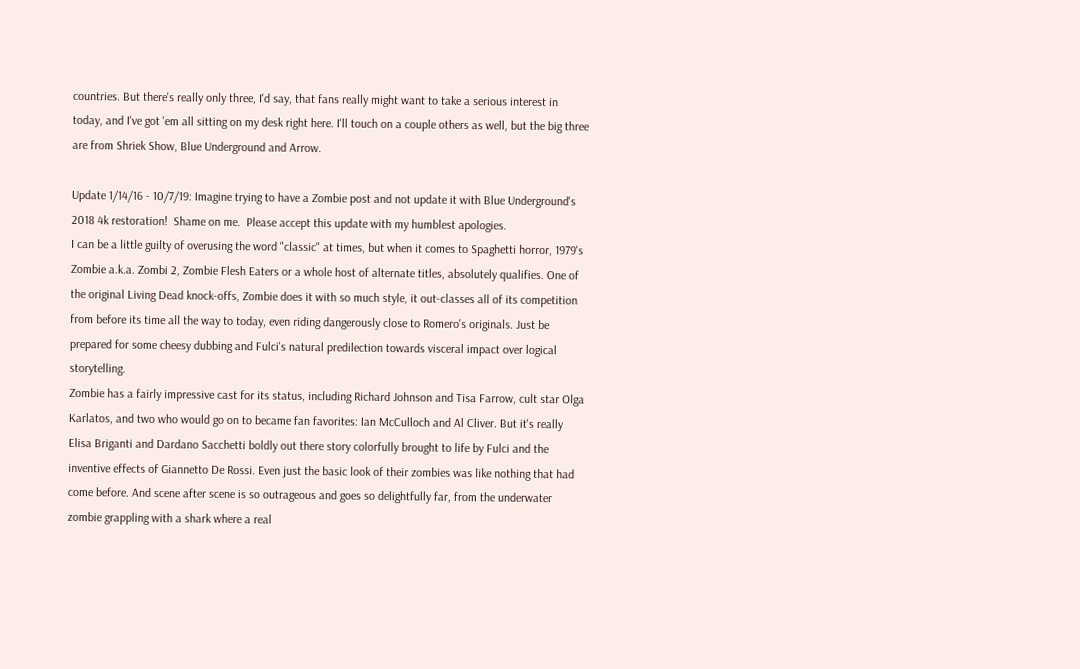countries. But there's really only three, I'd say, that fans really might want to take a serious interest in today, and I've got 'em all sitting on my desk right here. I'll touch on a couple others as well, but the big three are from Shriek Show, Blue Underground and Arrow.

Update 1/14/16 - 10/7/19: Imagine trying to have a Zombie post and not update it with Blue Underground's 2018 4k restoration!  Shame on me.  Please accept this update with my humblest apologies.
I can be a little guilty of overusing the word "classic" at times, but when it comes to Spaghetti horror, 1979's Zombie a.k.a. Zombi 2, Zombie Flesh Eaters or a whole host of alternate titles, absolutely qualifies. One of the original Living Dead knock-offs, Zombie does it with so much style, it out-classes all of its competition from before its time all the way to today, even riding dangerously close to Romero's originals. Just be prepared for some cheesy dubbing and Fulci's natural predilection towards visceral impact over logical storytelling.
Zombie has a fairly impressive cast for its status, including Richard Johnson and Tisa Farrow, cult star Olga Karlatos, and two who would go on to became fan favorites: Ian McCulloch and Al Cliver. But it's really Elisa Briganti and Dardano Sacchetti boldly out there story colorfully brought to life by Fulci and the inventive effects of Giannetto De Rossi. Even just the basic look of their zombies was like nothing that had come before. And scene after scene is so outrageous and goes so delightfully far, from the underwater zombie grappling with a shark where a real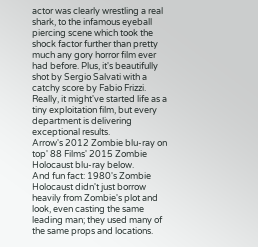actor was clearly wrestling a real shark, to the infamous eyeball piercing scene which took the shock factor further than pretty much any gory horror film ever had before. Plus, it's beautifully shot by Sergio Salvati with a catchy score by Fabio Frizzi. Really, it might've started life as a tiny exploitation film, but every department is delivering exceptional results.
Arrow's 2012 Zombie blu-ray on top' 88 Films' 2015 Zombie Holocaust blu-ray below.
And fun fact: 1980's Zombie Holocaust didn't just borrow heavily from Zombie's plot and look, even casting the same leading man; they used many of the same props and locations.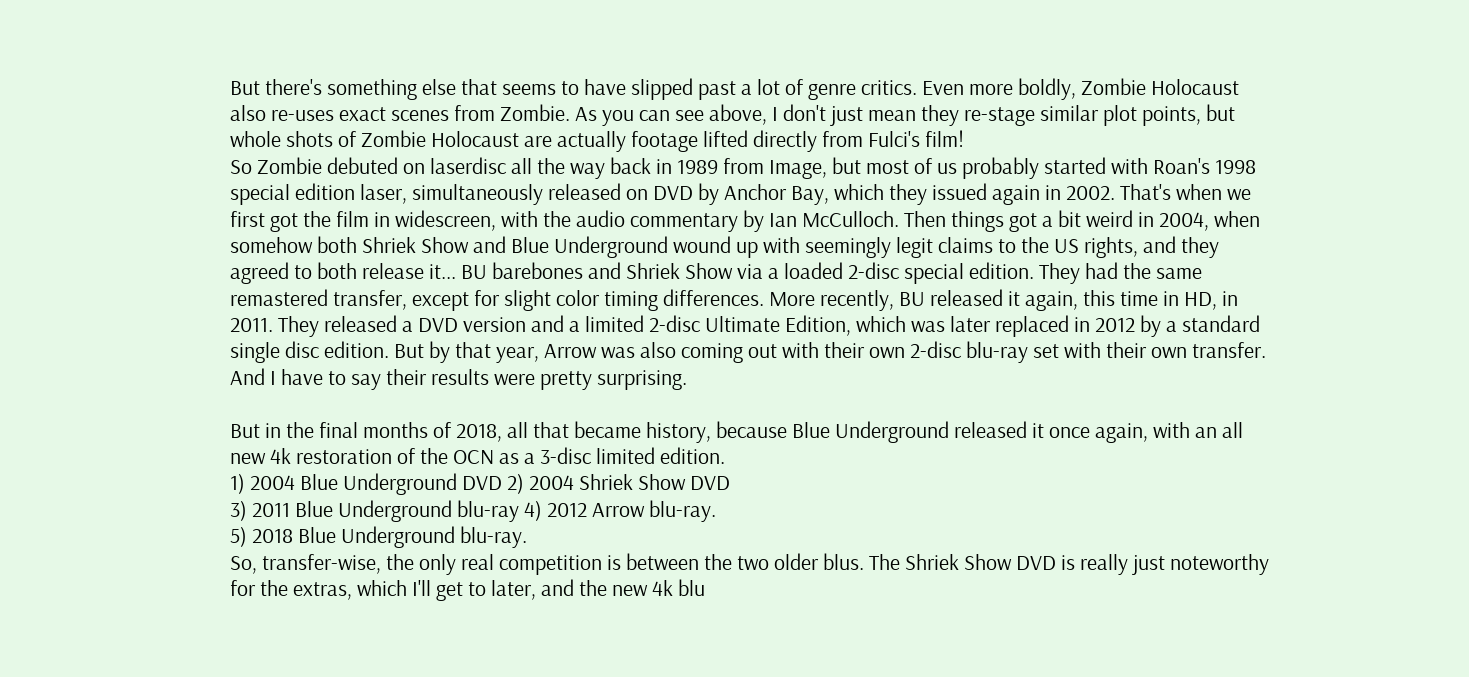But there's something else that seems to have slipped past a lot of genre critics. Even more boldly, Zombie Holocaust also re-uses exact scenes from Zombie. As you can see above, I don't just mean they re-stage similar plot points, but whole shots of Zombie Holocaust are actually footage lifted directly from Fulci's film!
So Zombie debuted on laserdisc all the way back in 1989 from Image, but most of us probably started with Roan's 1998 special edition laser, simultaneously released on DVD by Anchor Bay, which they issued again in 2002. That's when we first got the film in widescreen, with the audio commentary by Ian McCulloch. Then things got a bit weird in 2004, when somehow both Shriek Show and Blue Underground wound up with seemingly legit claims to the US rights, and they agreed to both release it... BU barebones and Shriek Show via a loaded 2-disc special edition. They had the same remastered transfer, except for slight color timing differences. More recently, BU released it again, this time in HD, in 2011. They released a DVD version and a limited 2-disc Ultimate Edition, which was later replaced in 2012 by a standard single disc edition. But by that year, Arrow was also coming out with their own 2-disc blu-ray set with their own transfer. And I have to say their results were pretty surprising.

But in the final months of 2018, all that became history, because Blue Underground released it once again, with an all new 4k restoration of the OCN as a 3-disc limited edition.
1) 2004 Blue Underground DVD 2) 2004 Shriek Show DVD
3) 2011 Blue Underground blu-ray 4) 2012 Arrow blu-ray.
5) 2018 Blue Underground blu-ray.
So, transfer-wise, the only real competition is between the two older blus. The Shriek Show DVD is really just noteworthy for the extras, which I'll get to later, and the new 4k blu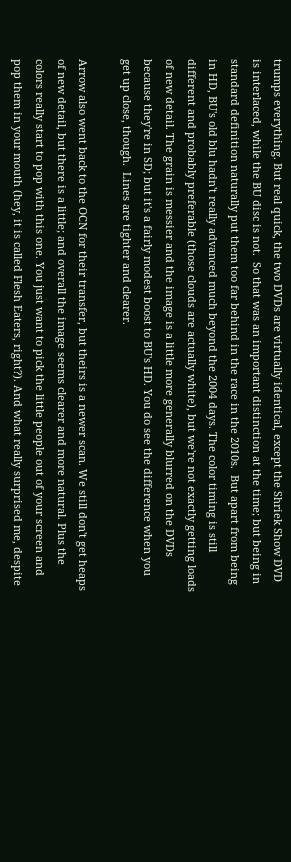trumps everything. But real quick, the two DVDs are virtually identical, except the Shriek Show DVD is interlaced, while the BU disc is not.  So that was an important distinction at the time; but being in standard definition naturally put them too far behind in the race in the 2010s.  But apart from being in HD, BU's old blu hadn't really advanced much beyond the 2004 days. The color timing is still different and probably preferable (those clouds are actually white), but we're not exactly getting loads of new detail. The grain is messier and the image is a little more generally blurred on the DVDs because they're in SD; but it's a fairly modest boost to BU's HD. You do see the difference when you get up close, though.  Lines are tighter and clearer.

Arrow also went back to the OCN for their transfer, but theirs is a newer scan. We still don't get heaps of new detail, but there is a little; and overall the image seems clearer and more natural. Plus the colors really start to pop with this one. You just want to pick the little people out of your screen and pop them in your mouth (hey, it is called Flesh Eaters, right?). And what really surprised me, despite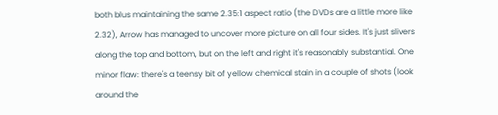both blus maintaining the same 2.35:1 aspect ratio (the DVDs are a little more like 2.32), Arrow has managed to uncover more picture on all four sides. It's just slivers along the top and bottom, but on the left and right it's reasonably substantial. One minor flaw: there's a teensy bit of yellow chemical stain in a couple of shots (look around the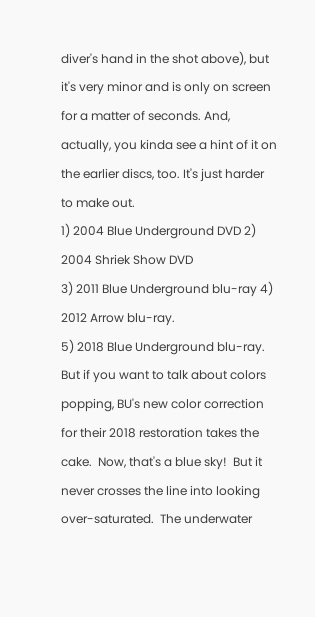diver's hand in the shot above), but it's very minor and is only on screen for a matter of seconds. And, actually, you kinda see a hint of it on the earlier discs, too. It's just harder to make out.
1) 2004 Blue Underground DVD 2) 2004 Shriek Show DVD
3) 2011 Blue Underground blu-ray 4) 2012 Arrow blu-ray.
5) 2018 Blue Underground blu-ray.
But if you want to talk about colors popping, BU's new color correction for their 2018 restoration takes the cake.  Now, that's a blue sky!  But it never crosses the line into looking over-saturated.  The underwater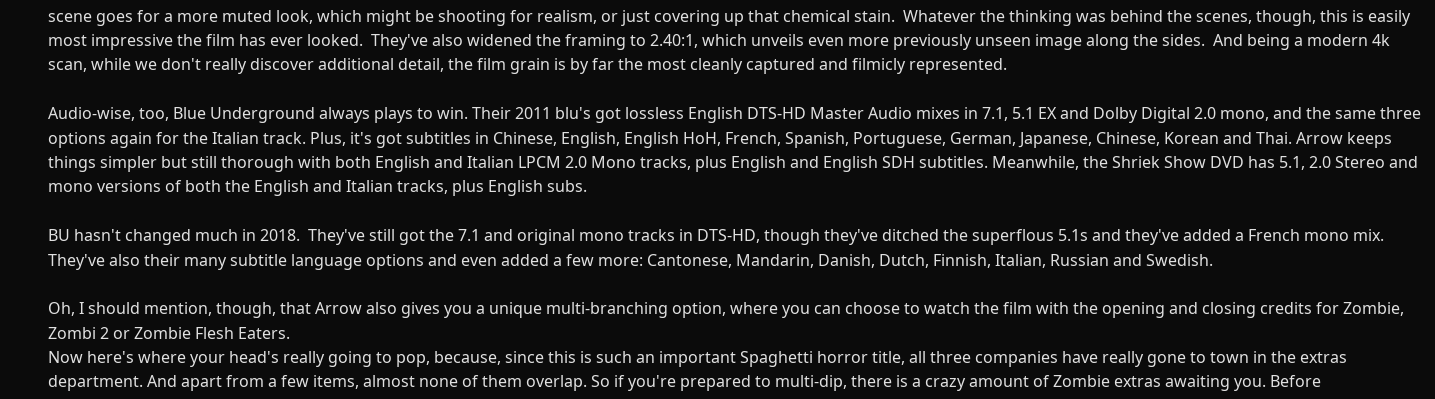scene goes for a more muted look, which might be shooting for realism, or just covering up that chemical stain.  Whatever the thinking was behind the scenes, though, this is easily most impressive the film has ever looked.  They've also widened the framing to 2.40:1, which unveils even more previously unseen image along the sides.  And being a modern 4k scan, while we don't really discover additional detail, the film grain is by far the most cleanly captured and filmicly represented.

Audio-wise, too, Blue Underground always plays to win. Their 2011 blu's got lossless English DTS-HD Master Audio mixes in 7.1, 5.1 EX and Dolby Digital 2.0 mono, and the same three options again for the Italian track. Plus, it's got subtitles in Chinese, English, English HoH, French, Spanish, Portuguese, German, Japanese, Chinese, Korean and Thai. Arrow keeps things simpler but still thorough with both English and Italian LPCM 2.0 Mono tracks, plus English and English SDH subtitles. Meanwhile, the Shriek Show DVD has 5.1, 2.0 Stereo and mono versions of both the English and Italian tracks, plus English subs.

BU hasn't changed much in 2018.  They've still got the 7.1 and original mono tracks in DTS-HD, though they've ditched the superflous 5.1s and they've added a French mono mix.  They've also their many subtitle language options and even added a few more: Cantonese, Mandarin, Danish, Dutch, Finnish, Italian, Russian and Swedish.

Oh, I should mention, though, that Arrow also gives you a unique multi-branching option, where you can choose to watch the film with the opening and closing credits for Zombie, Zombi 2 or Zombie Flesh Eaters.
Now here's where your head's really going to pop, because, since this is such an important Spaghetti horror title, all three companies have really gone to town in the extras department. And apart from a few items, almost none of them overlap. So if you're prepared to multi-dip, there is a crazy amount of Zombie extras awaiting you. Before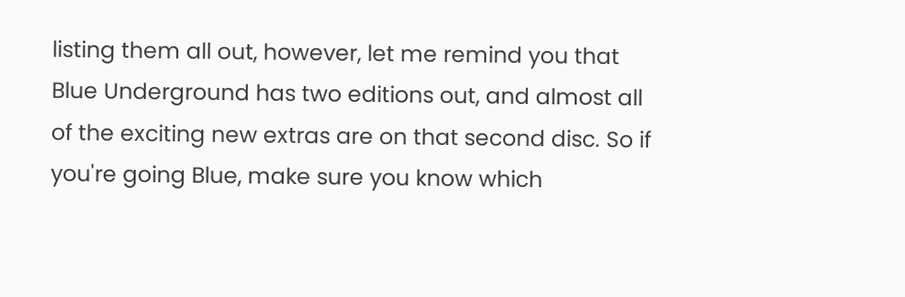listing them all out, however, let me remind you that Blue Underground has two editions out, and almost all of the exciting new extras are on that second disc. So if you're going Blue, make sure you know which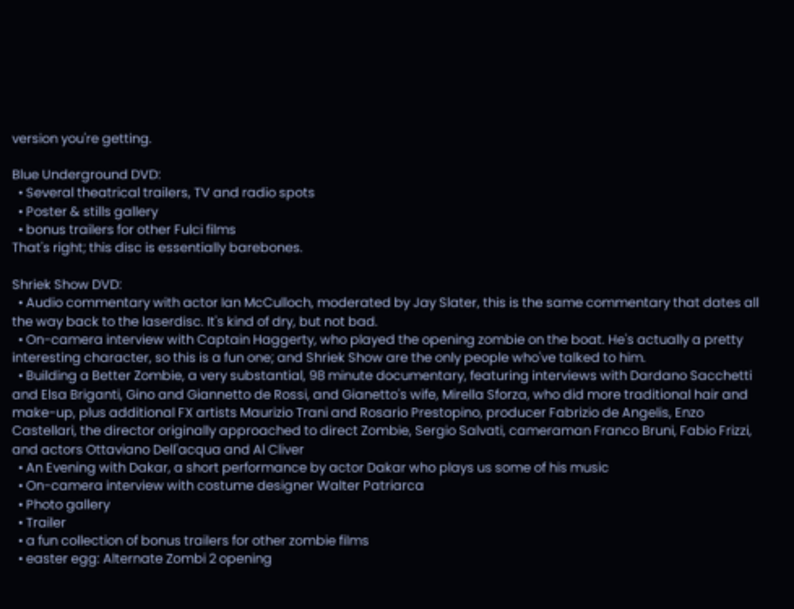version you're getting.

Blue Underground DVD:
  • Several theatrical trailers, TV and radio spots
  • Poster & stills gallery
  • bonus trailers for other Fulci films
That's right; this disc is essentially barebones.

Shriek Show DVD:
  • Audio commentary with actor Ian McCulloch, moderated by Jay Slater, this is the same commentary that dates all the way back to the laserdisc. It's kind of dry, but not bad.
  • On-camera interview with Captain Haggerty, who played the opening zombie on the boat. He's actually a pretty interesting character, so this is a fun one; and Shriek Show are the only people who've talked to him.
  • Building a Better Zombie, a very substantial, 98 minute documentary, featuring interviews with Dardano Sacchetti and Elsa Briganti, Gino and Giannetto de Rossi, and Gianetto's wife, Mirella Sforza, who did more traditional hair and make-up, plus additional FX artists Maurizio Trani and Rosario Prestopino, producer Fabrizio de Angelis, Enzo Castellari, the director originally approached to direct Zombie, Sergio Salvati, cameraman Franco Bruni, Fabio Frizzi, and actors Ottaviano Dell'acqua and Al Cliver
  • An Evening with Dakar, a short performance by actor Dakar who plays us some of his music
  • On-camera interview with costume designer Walter Patriarca
  • Photo gallery
  • Trailer
  • a fun collection of bonus trailers for other zombie films
  • easter egg: Alternate Zombi 2 opening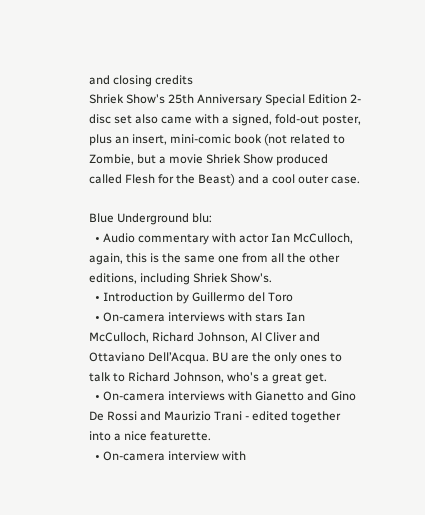and closing credits
Shriek Show's 25th Anniversary Special Edition 2-disc set also came with a signed, fold-out poster, plus an insert, mini-comic book (not related to Zombie, but a movie Shriek Show produced called Flesh for the Beast) and a cool outer case.

Blue Underground blu:
  • Audio commentary with actor Ian McCulloch, again, this is the same one from all the other editions, including Shriek Show's.
  • Introduction by Guillermo del Toro
  • On-camera interviews with stars Ian McCulloch, Richard Johnson, Al Cliver and Ottaviano Dell’Acqua. BU are the only ones to talk to Richard Johnson, who's a great get.
  • On-camera interviews with Gianetto and Gino De Rossi and Maurizio Trani - edited together into a nice featurette.
  • On-camera interview with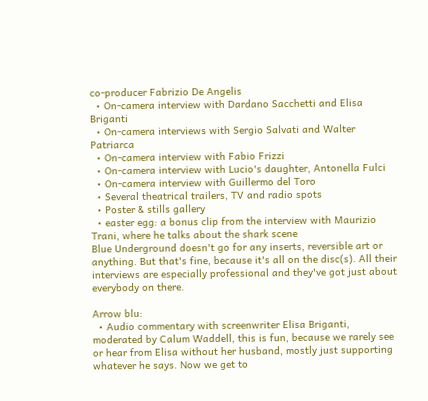co-producer Fabrizio De Angelis
  • On-camera interview with Dardano Sacchetti and Elisa Briganti
  • On-camera interviews with Sergio Salvati and Walter Patriarca
  • On-camera interview with Fabio Frizzi
  • On-camera interview with Lucio's daughter, Antonella Fulci
  • On-camera interview with Guillermo del Toro
  • Several theatrical trailers, TV and radio spots
  • Poster & stills gallery
  • easter egg: a bonus clip from the interview with Maurizio Trani, where he talks about the shark scene
Blue Underground doesn't go for any inserts, reversible art or anything. But that's fine, because it's all on the disc(s). All their interviews are especially professional and they've got just about everybody on there.

Arrow blu:
  • Audio commentary with screenwriter Elisa Briganti, moderated by Calum Waddell, this is fun, because we rarely see or hear from Elisa without her husband, mostly just supporting whatever he says. Now we get to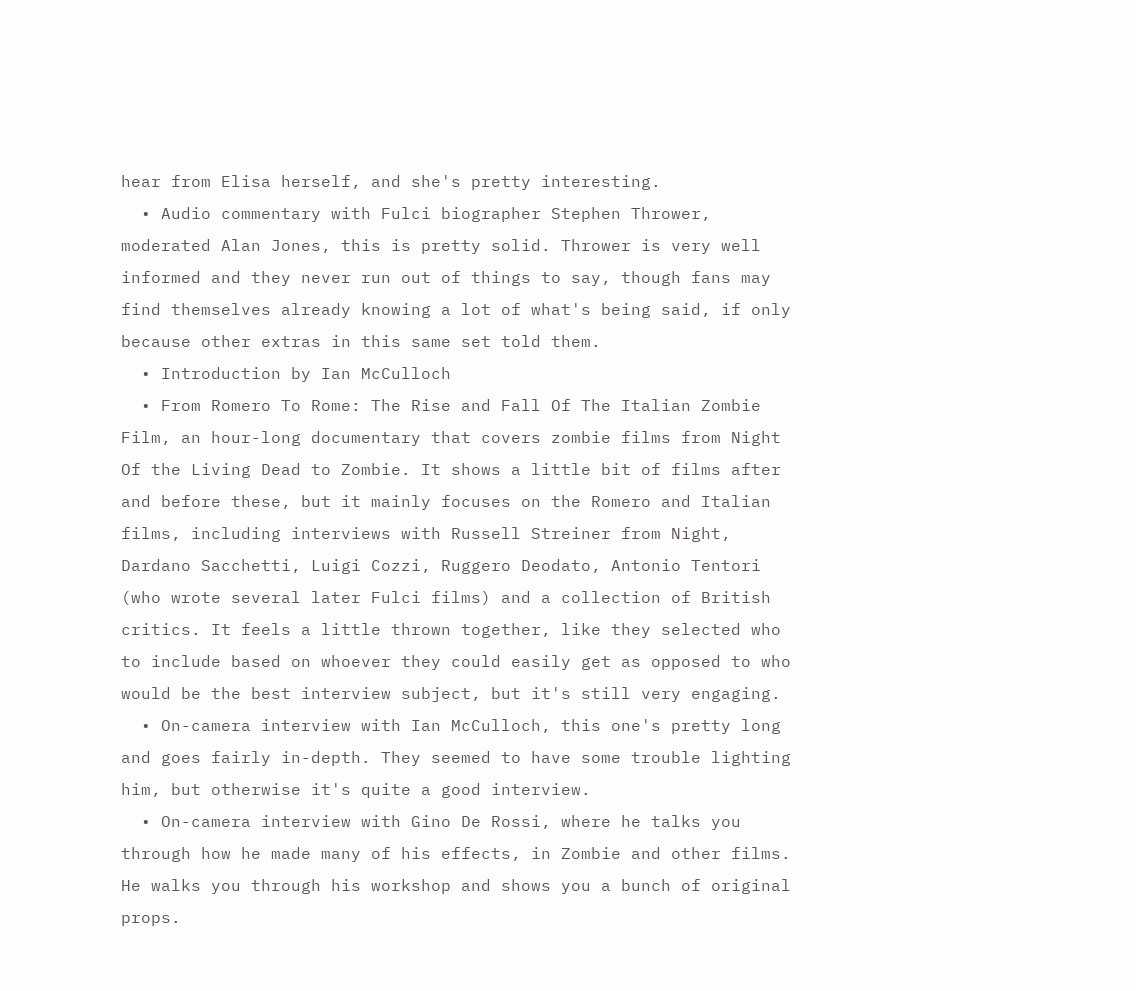hear from Elisa herself, and she's pretty interesting.
  • Audio commentary with Fulci biographer Stephen Thrower, moderated Alan Jones, this is pretty solid. Thrower is very well informed and they never run out of things to say, though fans may find themselves already knowing a lot of what's being said, if only because other extras in this same set told them.
  • Introduction by Ian McCulloch
  • From Romero To Rome: The Rise and Fall Of The Italian Zombie Film, an hour-long documentary that covers zombie films from Night Of the Living Dead to Zombie. It shows a little bit of films after and before these, but it mainly focuses on the Romero and Italian films, including interviews with Russell Streiner from Night, Dardano Sacchetti, Luigi Cozzi, Ruggero Deodato, Antonio Tentori (who wrote several later Fulci films) and a collection of British critics. It feels a little thrown together, like they selected who to include based on whoever they could easily get as opposed to who would be the best interview subject, but it's still very engaging.
  • On-camera interview with Ian McCulloch, this one's pretty long and goes fairly in-depth. They seemed to have some trouble lighting him, but otherwise it's quite a good interview.
  • On-camera interview with Gino De Rossi, where he talks you through how he made many of his effects, in Zombie and other films. He walks you through his workshop and shows you a bunch of original props.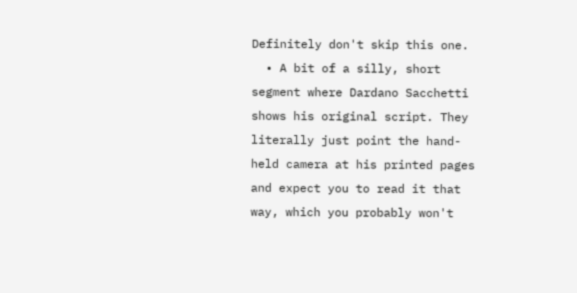Definitely don't skip this one.
  • A bit of a silly, short segment where Dardano Sacchetti shows his original script. They literally just point the hand-held camera at his printed pages and expect you to read it that way, which you probably won't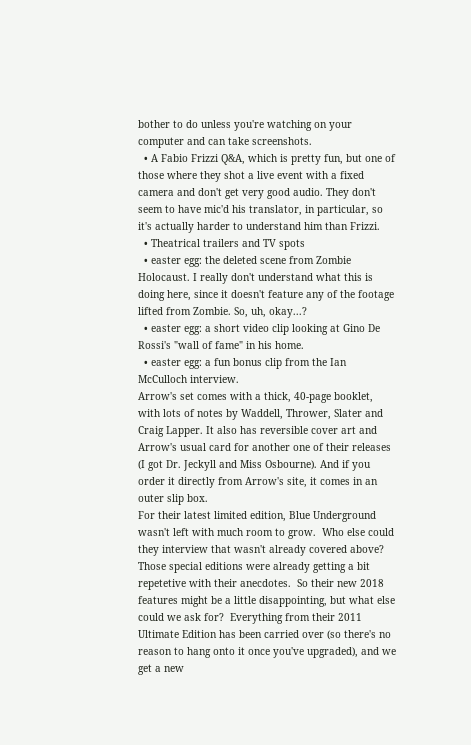bother to do unless you're watching on your computer and can take screenshots.
  • A Fabio Frizzi Q&A, which is pretty fun, but one of those where they shot a live event with a fixed camera and don't get very good audio. They don't seem to have mic'd his translator, in particular, so it's actually harder to understand him than Frizzi.
  • Theatrical trailers and TV spots
  • easter egg: the deleted scene from Zombie Holocaust. I really don't understand what this is doing here, since it doesn't feature any of the footage lifted from Zombie. So, uh, okay...?
  • easter egg: a short video clip looking at Gino De Rossi's "wall of fame" in his home.
  • easter egg: a fun bonus clip from the Ian McCulloch interview.
Arrow's set comes with a thick, 40-page booklet, with lots of notes by Waddell, Thrower, Slater and Craig Lapper. It also has reversible cover art and Arrow's usual card for another one of their releases (I got Dr. Jeckyll and Miss Osbourne). And if you order it directly from Arrow's site, it comes in an outer slip box.
For their latest limited edition, Blue Underground wasn't left with much room to grow.  Who else could they interview that wasn't already covered above?  Those special editions were already getting a bit repetetive with their anecdotes.  So their new 2018 features might be a little disappointing, but what else could we ask for?  Everything from their 2011 Ultimate Edition has been carried over (so there's no reason to hang onto it once you've upgraded), and we get a new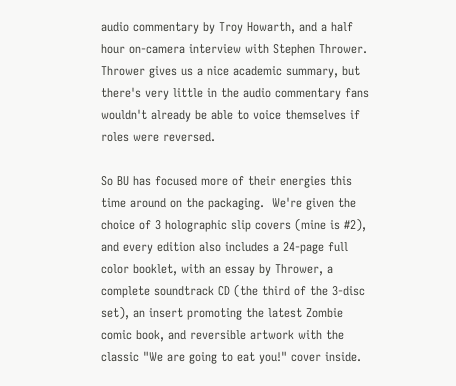audio commentary by Troy Howarth, and a half hour on-camera interview with Stephen Thrower.  Thrower gives us a nice academic summary, but there's very little in the audio commentary fans wouldn't already be able to voice themselves if roles were reversed.

So BU has focused more of their energies this time around on the packaging.  We're given the choice of 3 holographic slip covers (mine is #2), and every edition also includes a 24-page full color booklet, with an essay by Thrower, a complete soundtrack CD (the third of the 3-disc set), an insert promoting the latest Zombie comic book, and reversible artwork with the classic "We are going to eat you!" cover inside.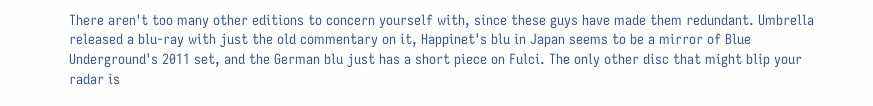There aren't too many other editions to concern yourself with, since these guys have made them redundant. Umbrella released a blu-ray with just the old commentary on it, Happinet's blu in Japan seems to be a mirror of Blue Underground's 2011 set, and the German blu just has a short piece on Fulci. The only other disc that might blip your radar is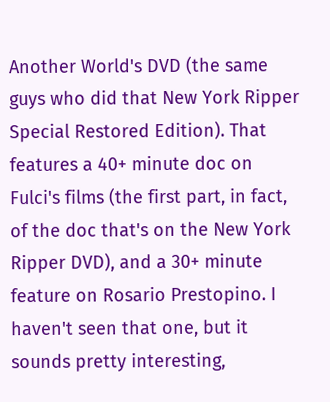Another World's DVD (the same guys who did that New York Ripper Special Restored Edition). That features a 40+ minute doc on Fulci's films (the first part, in fact, of the doc that's on the New York Ripper DVD), and a 30+ minute feature on Rosario Prestopino. I haven't seen that one, but it sounds pretty interesting,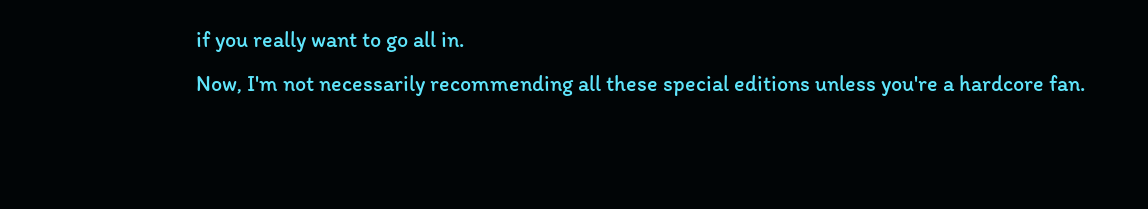if you really want to go all in.
Now, I'm not necessarily recommending all these special editions unless you're a hardcore fan.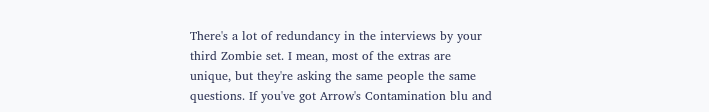There's a lot of redundancy in the interviews by your third Zombie set. I mean, most of the extras are unique, but they're asking the same people the same questions. If you've got Arrow's Contamination blu and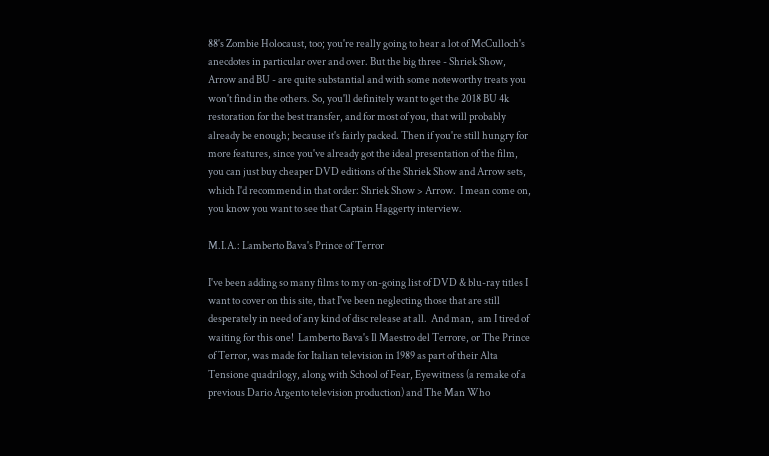88's Zombie Holocaust, too; you're really going to hear a lot of McCulloch's anecdotes in particular over and over. But the big three - Shriek Show, Arrow and BU - are quite substantial and with some noteworthy treats you won't find in the others. So, you'll definitely want to get the 2018 BU 4k restoration for the best transfer, and for most of you, that will probably already be enough; because it's fairly packed. Then if you're still hungry for more features, since you've already got the ideal presentation of the film, you can just buy cheaper DVD editions of the Shriek Show and Arrow sets, which I'd recommend in that order: Shriek Show > Arrow.  I mean come on, you know you want to see that Captain Haggerty interview.

M.I.A.: Lamberto Bava's Prince of Terror

I've been adding so many films to my on-going list of DVD & blu-ray titles I want to cover on this site, that I've been neglecting those that are still desperately in need of any kind of disc release at all.  And man,  am I tired of waiting for this one!  Lamberto Bava's Il Maestro del Terrore, or The Prince of Terror, was made for Italian television in 1989 as part of their Alta Tensione quadrilogy, along with School of Fear, Eyewitness (a remake of a previous Dario Argento television production) and The Man Who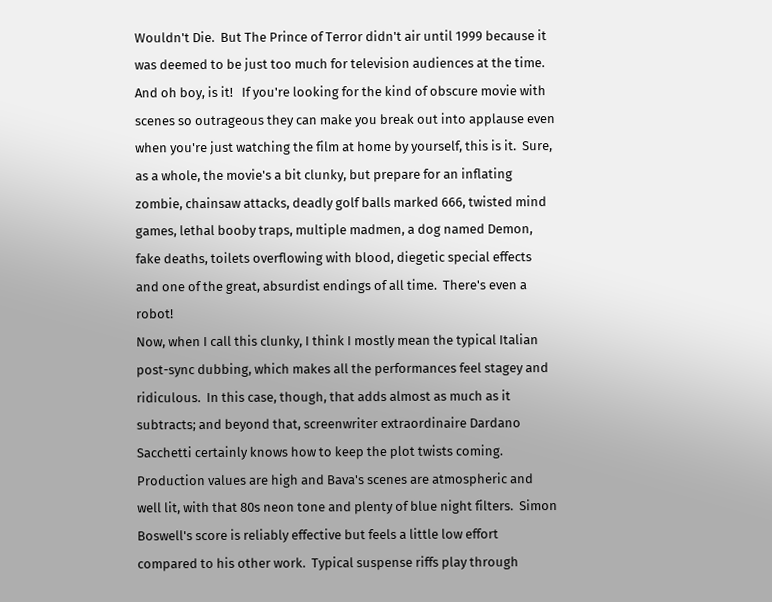Wouldn't Die.  But The Prince of Terror didn't air until 1999 because it was deemed to be just too much for television audiences at the time.  And oh boy, is it!   If you're looking for the kind of obscure movie with scenes so outrageous they can make you break out into applause even when you're just watching the film at home by yourself, this is it.  Sure, as a whole, the movie's a bit clunky, but prepare for an inflating zombie, chainsaw attacks, deadly golf balls marked 666, twisted mind games, lethal booby traps, multiple madmen, a dog named Demon, fake deaths, toilets overflowing with blood, diegetic special effects and one of the great, absurdist endings of all time.  There's even a robot!
Now, when I call this clunky, I think I mostly mean the typical Italian post-sync dubbing, which makes all the performances feel stagey and ridiculous.  In this case, though, that adds almost as much as it subtracts; and beyond that, screenwriter extraordinaire Dardano Sacchetti certainly knows how to keep the plot twists coming.  Production values are high and Bava's scenes are atmospheric and well lit, with that 80s neon tone and plenty of blue night filters.  Simon Boswell's score is reliably effective but feels a little low effort compared to his other work.  Typical suspense riffs play through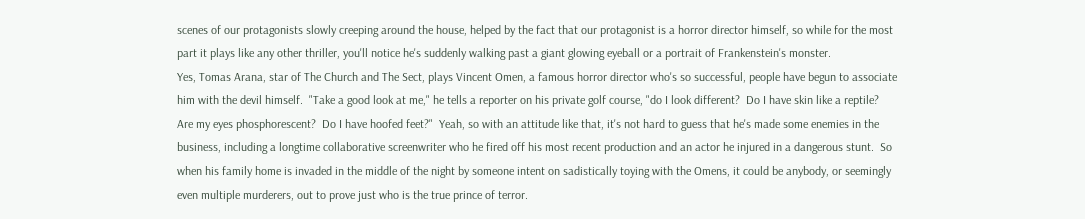scenes of our protagonists slowly creeping around the house, helped by the fact that our protagonist is a horror director himself, so while for the most part it plays like any other thriller, you'll notice he's suddenly walking past a giant glowing eyeball or a portrait of Frankenstein's monster.
Yes, Tomas Arana, star of The Church and The Sect, plays Vincent Omen, a famous horror director who's so successful, people have begun to associate him with the devil himself.  "Take a good look at me," he tells a reporter on his private golf course, "do I look different?  Do I have skin like a reptile?  Are my eyes phosphorescent?  Do I have hoofed feet?"  Yeah, so with an attitude like that, it's not hard to guess that he's made some enemies in the business, including a longtime collaborative screenwriter who he fired off his most recent production and an actor he injured in a dangerous stunt.  So when his family home is invaded in the middle of the night by someone intent on sadistically toying with the Omens, it could be anybody, or seemingly even multiple murderers, out to prove just who is the true prince of terror.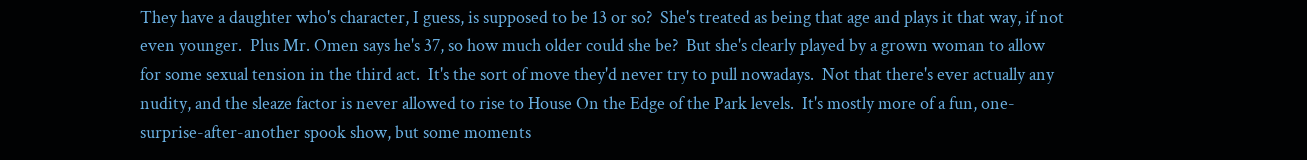They have a daughter who's character, I guess, is supposed to be 13 or so?  She's treated as being that age and plays it that way, if not even younger.  Plus Mr. Omen says he's 37, so how much older could she be?  But she's clearly played by a grown woman to allow for some sexual tension in the third act.  It's the sort of move they'd never try to pull nowadays.  Not that there's ever actually any nudity, and the sleaze factor is never allowed to rise to House On the Edge of the Park levels.  It's mostly more of a fun, one-surprise-after-another spook show, but some moments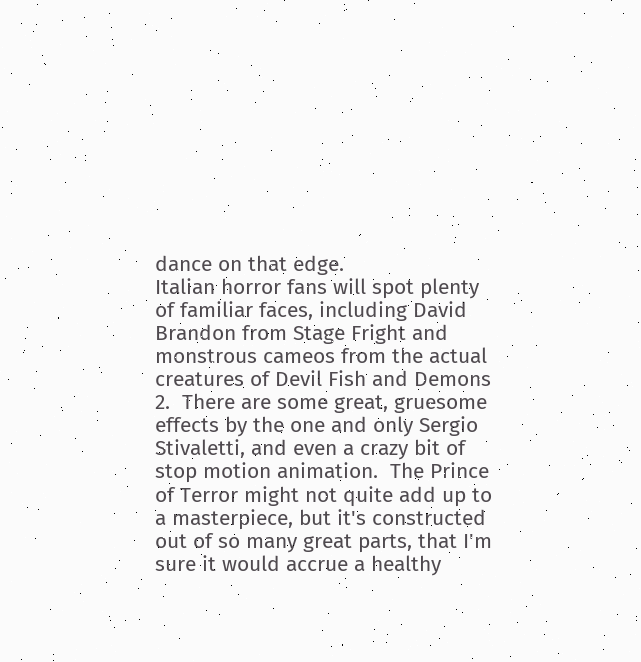dance on that edge.
Italian horror fans will spot plenty of familiar faces, including David Brandon from Stage Fright and monstrous cameos from the actual creatures of Devil Fish and Demons 2.  There are some great, gruesome effects by the one and only Sergio Stivaletti, and even a crazy bit of stop motion animation.  The Prince of Terror might not quite add up to a masterpiece, but it's constructed out of so many great parts, that I'm sure it would accrue a healthy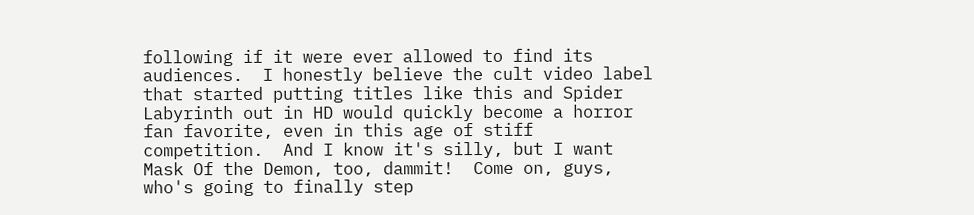following if it were ever allowed to find its audiences.  I honestly believe the cult video label that started putting titles like this and Spider Labyrinth out in HD would quickly become a horror fan favorite, even in this age of stiff competition.  And I know it's silly, but I want Mask Of the Demon, too, dammit!  Come on, guys, who's going to finally step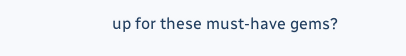up for these must-have gems?